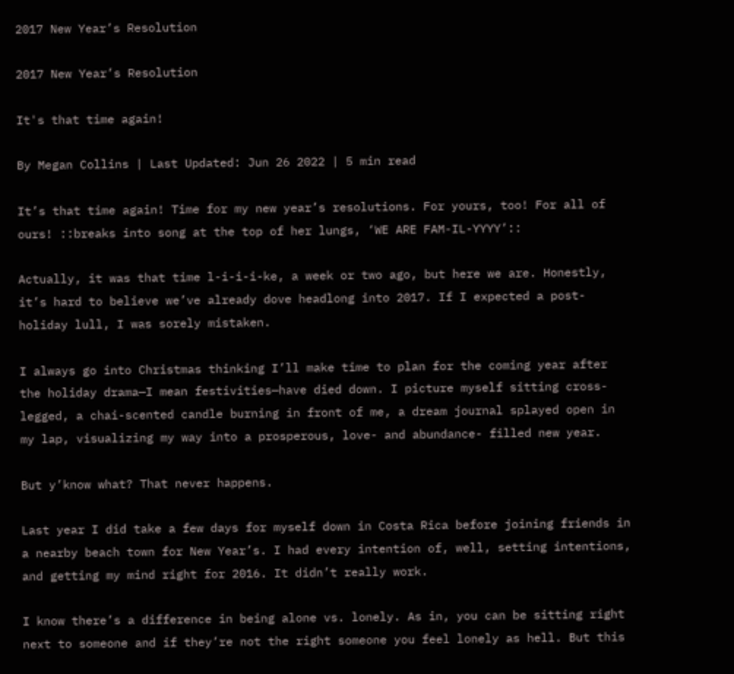2017 New Year’s Resolution

2017 New Year’s Resolution

It's that time again!

By Megan Collins | Last Updated: Jun 26 2022 | 5 min read

It’s that time again! Time for my new year’s resolutions. For yours, too! For all of ours! ::breaks into song at the top of her lungs, ‘WE ARE FAM-IL-YYYY’::

Actually, it was that time l-i-i-i-ke, a week or two ago, but here we are. Honestly, it’s hard to believe we’ve already dove headlong into 2017. If I expected a post-holiday lull, I was sorely mistaken.

I always go into Christmas thinking I’ll make time to plan for the coming year after the holiday drama—I mean festivities—have died down. I picture myself sitting cross-legged, a chai-scented candle burning in front of me, a dream journal splayed open in my lap, visualizing my way into a prosperous, love- and abundance- filled new year.

But y’know what? That never happens.

Last year I did take a few days for myself down in Costa Rica before joining friends in a nearby beach town for New Year’s. I had every intention of, well, setting intentions, and getting my mind right for 2016. It didn’t really work.

I know there’s a difference in being alone vs. lonely. As in, you can be sitting right next to someone and if they’re not the right someone you feel lonely as hell. But this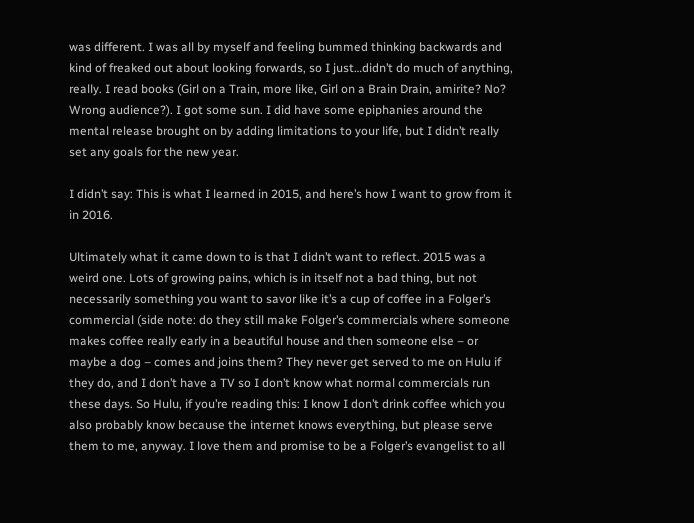was different. I was all by myself and feeling bummed thinking backwards and kind of freaked out about looking forwards, so I just…didn’t do much of anything, really. I read books (Girl on a Train, more like, Girl on a Brain Drain, amirite? No? Wrong audience?). I got some sun. I did have some epiphanies around the mental release brought on by adding limitations to your life, but I didn’t really set any goals for the new year.

I didn’t say: This is what I learned in 2015, and here’s how I want to grow from it in 2016.

Ultimately what it came down to is that I didn’t want to reflect. 2015 was a weird one. Lots of growing pains, which is in itself not a bad thing, but not necessarily something you want to savor like it’s a cup of coffee in a Folger’s commercial (side note: do they still make Folger’s commercials where someone makes coffee really early in a beautiful house and then someone else – or maybe a dog – comes and joins them? They never get served to me on Hulu if they do, and I don’t have a TV so I don’t know what normal commercials run these days. So Hulu, if you’re reading this: I know I don’t drink coffee which you also probably know because the internet knows everything, but please serve them to me, anyway. I love them and promise to be a Folger’s evangelist to all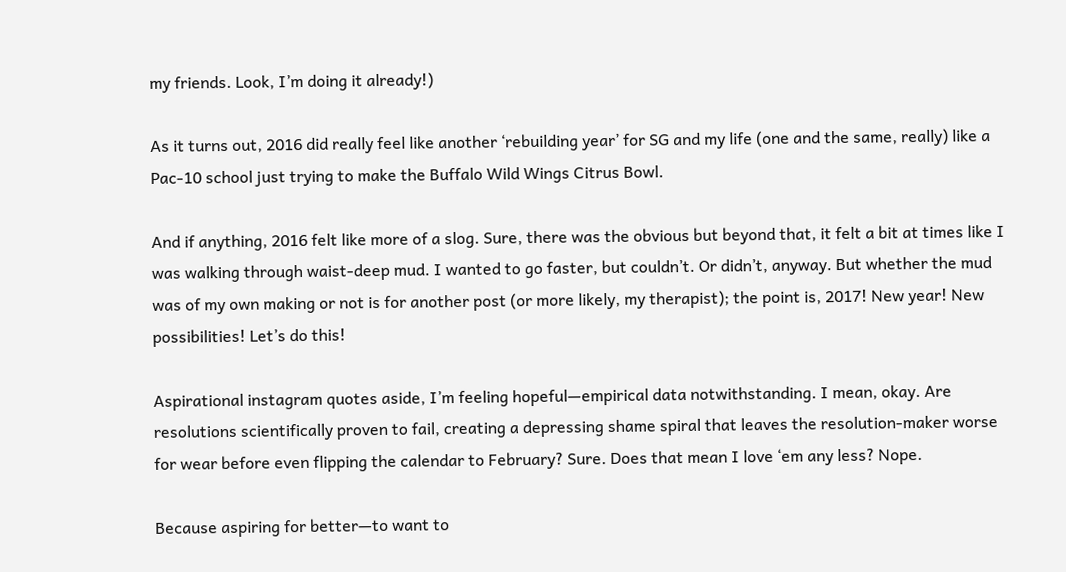my friends. Look, I’m doing it already!)

As it turns out, 2016 did really feel like another ‘rebuilding year’ for SG and my life (one and the same, really) like a Pac-10 school just trying to make the Buffalo Wild Wings Citrus Bowl.

And if anything, 2016 felt like more of a slog. Sure, there was the obvious but beyond that, it felt a bit at times like I was walking through waist-deep mud. I wanted to go faster, but couldn’t. Or didn’t, anyway. But whether the mud was of my own making or not is for another post (or more likely, my therapist); the point is, 2017! New year! New possibilities! Let’s do this!

Aspirational instagram quotes aside, I’m feeling hopeful—empirical data notwithstanding. I mean, okay. Are resolutions scientifically proven to fail, creating a depressing shame spiral that leaves the resolution-maker worse for wear before even flipping the calendar to February? Sure. Does that mean I love ‘em any less? Nope.

Because aspiring for better—to want to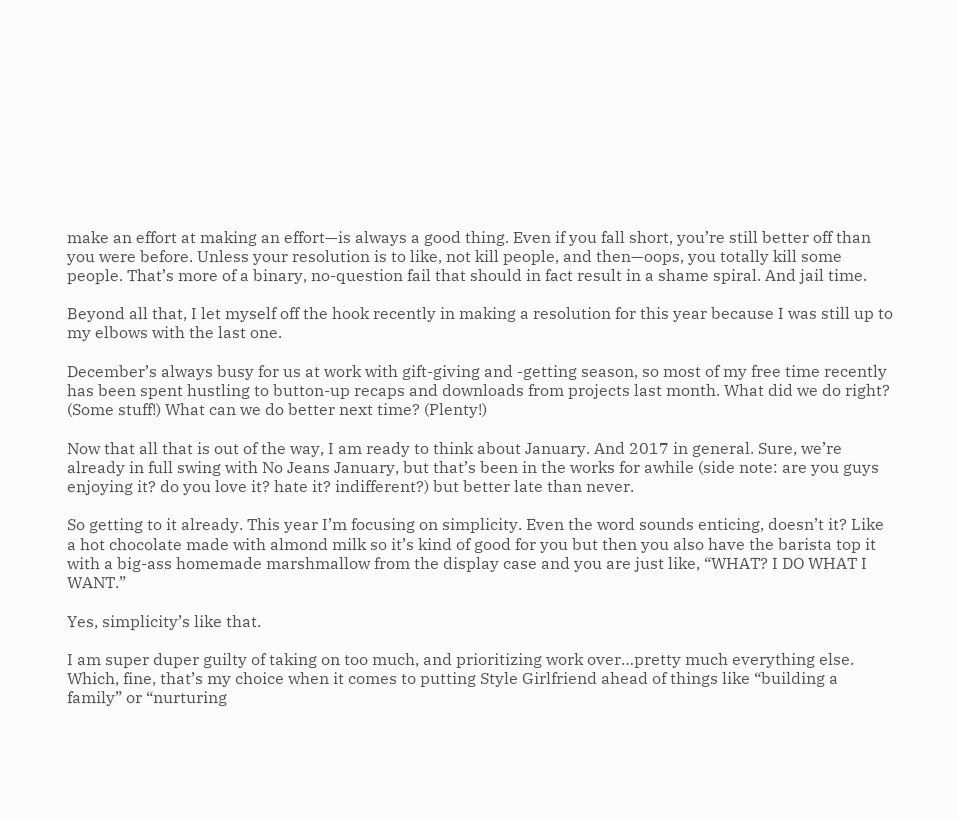make an effort at making an effort—is always a good thing. Even if you fall short, you’re still better off than you were before. Unless your resolution is to like, not kill people, and then—oops, you totally kill some people. That’s more of a binary, no-question fail that should in fact result in a shame spiral. And jail time.

Beyond all that, I let myself off the hook recently in making a resolution for this year because I was still up to my elbows with the last one.

December’s always busy for us at work with gift-giving and -getting season, so most of my free time recently has been spent hustling to button-up recaps and downloads from projects last month. What did we do right? (Some stuff!) What can we do better next time? (Plenty!)

Now that all that is out of the way, I am ready to think about January. And 2017 in general. Sure, we’re already in full swing with No Jeans January, but that’s been in the works for awhile (side note: are you guys enjoying it? do you love it? hate it? indifferent?) but better late than never.

So getting to it already. This year I’m focusing on simplicity. Even the word sounds enticing, doesn’t it? Like a hot chocolate made with almond milk so it’s kind of good for you but then you also have the barista top it with a big-ass homemade marshmallow from the display case and you are just like, “WHAT? I DO WHAT I WANT.”

Yes, simplicity’s like that.

I am super duper guilty of taking on too much, and prioritizing work over…pretty much everything else. Which, fine, that’s my choice when it comes to putting Style Girlfriend ahead of things like “building a family” or “nurturing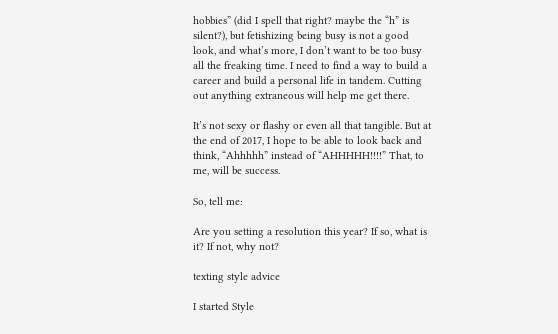hobbies” (did I spell that right? maybe the “h” is silent?), but fetishizing being busy is not a good look, and what’s more, I don’t want to be too busy all the freaking time. I need to find a way to build a career and build a personal life in tandem. Cutting out anything extraneous will help me get there.

It’s not sexy or flashy or even all that tangible. But at the end of 2017, I hope to be able to look back and think, “Ahhhhh” instead of “AHHHHH!!!!” That, to me, will be success.

So, tell me:

Are you setting a resolution this year? If so, what is it? If not, why not?

texting style advice

I started Style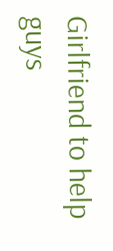Girlfriend to help guys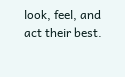look, feel, and act their best.